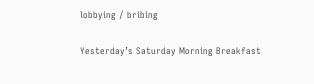lobbying / bribing

Yesterday’s Saturday Morning Breakfast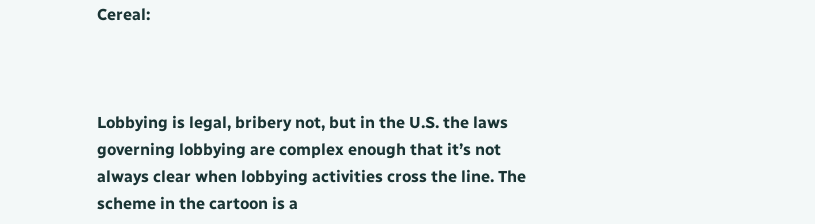Cereal:



Lobbying is legal, bribery not, but in the U.S. the laws governing lobbying are complex enough that it’s not always clear when lobbying activities cross the line. The scheme in the cartoon is a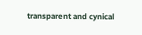transparent and cynical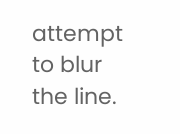attempt to blur the line.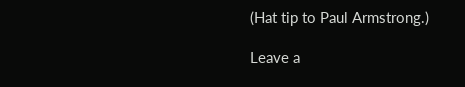(Hat tip to Paul Armstrong.)

Leave a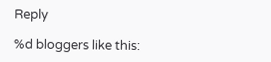Reply

%d bloggers like this: